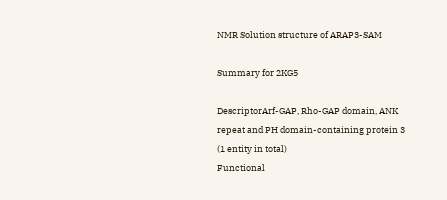NMR Solution structure of ARAP3-SAM

Summary for 2KG5

DescriptorArf-GAP, Rho-GAP domain, ANK repeat and PH domain-containing protein 3 (1 entity in total)
Functional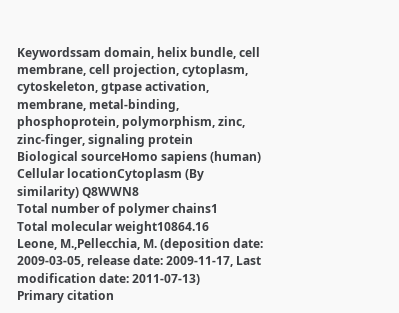Keywordssam domain, helix bundle, cell membrane, cell projection, cytoplasm, cytoskeleton, gtpase activation, membrane, metal-binding, phosphoprotein, polymorphism, zinc, zinc-finger, signaling protein
Biological sourceHomo sapiens (human)
Cellular locationCytoplasm (By similarity) Q8WWN8
Total number of polymer chains1
Total molecular weight10864.16
Leone, M.,Pellecchia, M. (deposition date: 2009-03-05, release date: 2009-11-17, Last modification date: 2011-07-13)
Primary citation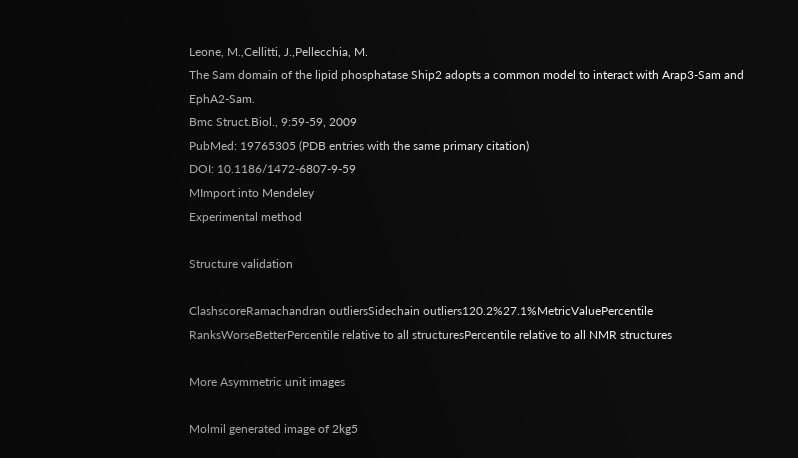Leone, M.,Cellitti, J.,Pellecchia, M.
The Sam domain of the lipid phosphatase Ship2 adopts a common model to interact with Arap3-Sam and EphA2-Sam.
Bmc Struct.Biol., 9:59-59, 2009
PubMed: 19765305 (PDB entries with the same primary citation)
DOI: 10.1186/1472-6807-9-59
MImport into Mendeley
Experimental method

Structure validation

ClashscoreRamachandran outliersSidechain outliers120.2%27.1%MetricValuePercentile RanksWorseBetterPercentile relative to all structuresPercentile relative to all NMR structures

More Asymmetric unit images

Molmil generated image of 2kg5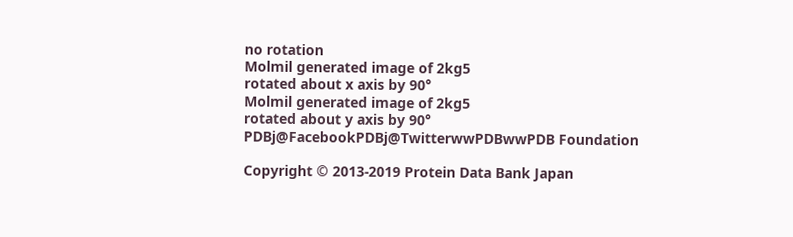no rotation
Molmil generated image of 2kg5
rotated about x axis by 90°
Molmil generated image of 2kg5
rotated about y axis by 90°
PDBj@FacebookPDBj@TwitterwwPDBwwPDB Foundation

Copyright © 2013-2019 Protein Data Bank Japan